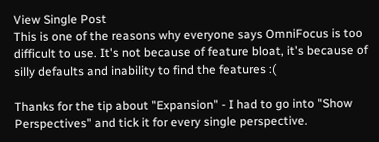View Single Post
This is one of the reasons why everyone says OmniFocus is too difficult to use. It's not because of feature bloat, it's because of silly defaults and inability to find the features :(

Thanks for the tip about "Expansion" - I had to go into "Show Perspectives" and tick it for every single perspective.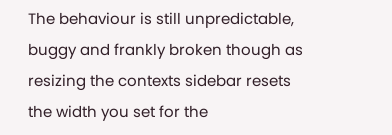The behaviour is still unpredictable, buggy and frankly broken though as resizing the contexts sidebar resets the width you set for the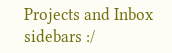Projects and Inbox sidebars :/